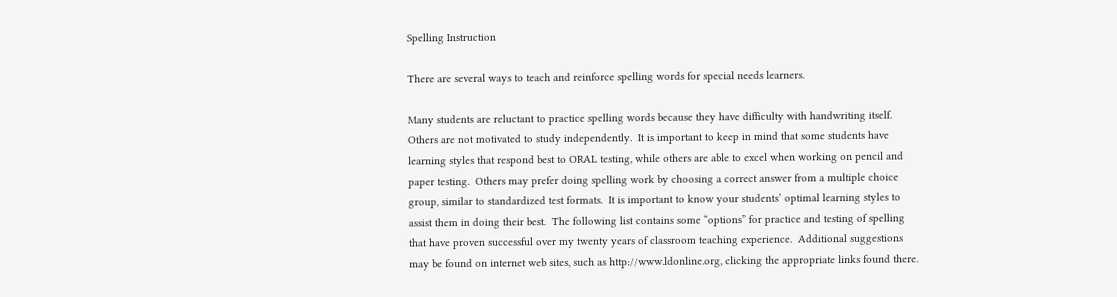Spelling Instruction

There are several ways to teach and reinforce spelling words for special needs learners.

Many students are reluctant to practice spelling words because they have difficulty with handwriting itself.  Others are not motivated to study independently.  It is important to keep in mind that some students have learning styles that respond best to ORAL testing, while others are able to excel when working on pencil and paper testing.  Others may prefer doing spelling work by choosing a correct answer from a multiple choice group, similar to standardized test formats.  It is important to know your students’ optimal learning styles to assist them in doing their best.  The following list contains some “options” for practice and testing of spelling that have proven successful over my twenty years of classroom teaching experience.  Additional suggestions may be found on internet web sites, such as http://www.ldonline.org, clicking the appropriate links found there.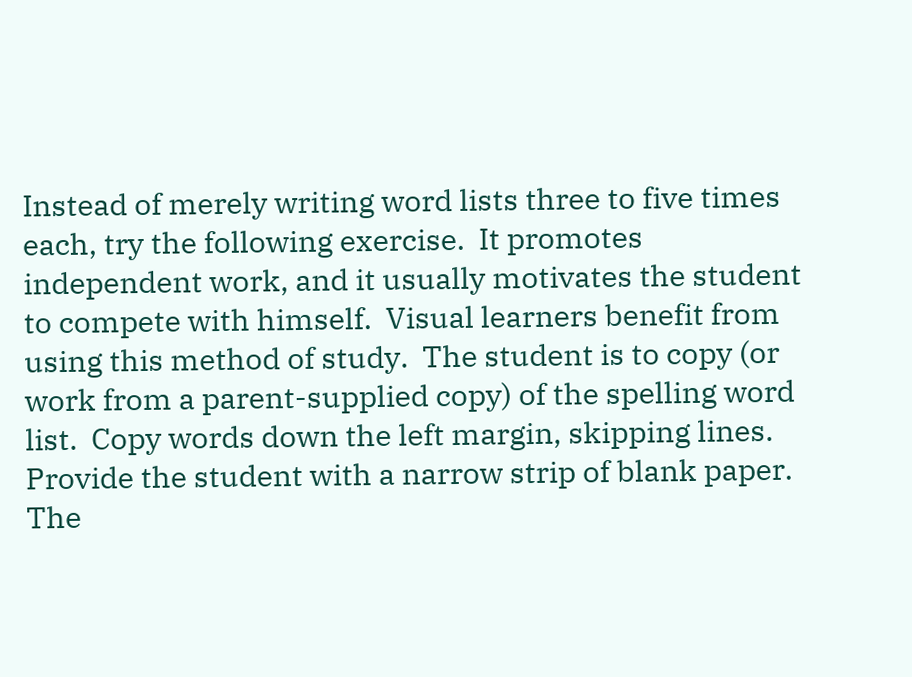Instead of merely writing word lists three to five times each, try the following exercise.  It promotes independent work, and it usually motivates the student to compete with himself.  Visual learners benefit from using this method of study.  The student is to copy (or work from a parent-supplied copy) of the spelling word list.  Copy words down the left margin, skipping lines.  Provide the student with a narrow strip of blank paper.  The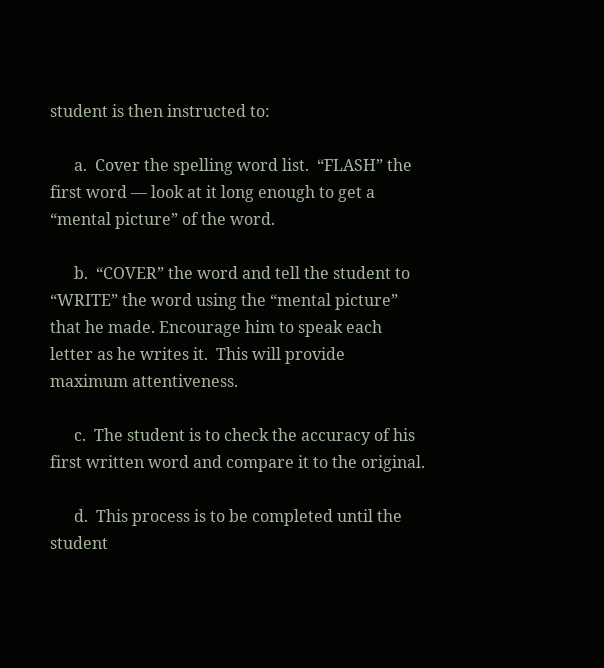student is then instructed to:

      a.  Cover the spelling word list.  “FLASH” the first word — look at it long enough to get a “mental picture” of the word.

      b.  “COVER” the word and tell the student to “WRITE” the word using the “mental picture” that he made. Encourage him to speak each letter as he writes it.  This will provide maximum attentiveness.

      c.  The student is to check the accuracy of his first written word and compare it to the original.

      d.  This process is to be completed until the student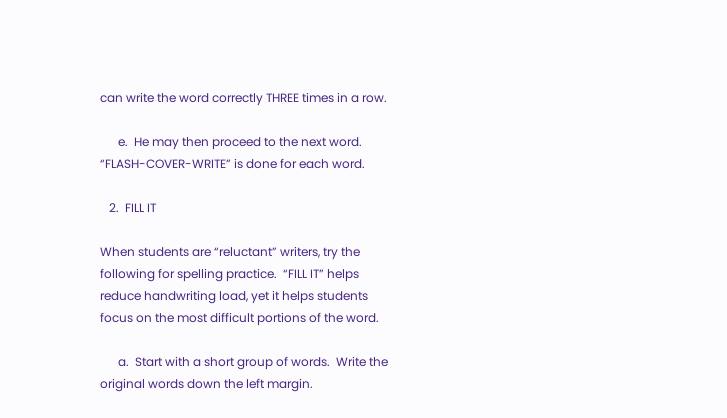can write the word correctly THREE times in a row.

      e.  He may then proceed to the next word.  “FLASH-COVER-WRITE” is done for each word.

   2.  FILL IT

When students are “reluctant” writers, try the following for spelling practice.  “FILL IT” helps reduce handwriting load, yet it helps students focus on the most difficult portions of the word.

      a.  Start with a short group of words.  Write the original words down the left margin.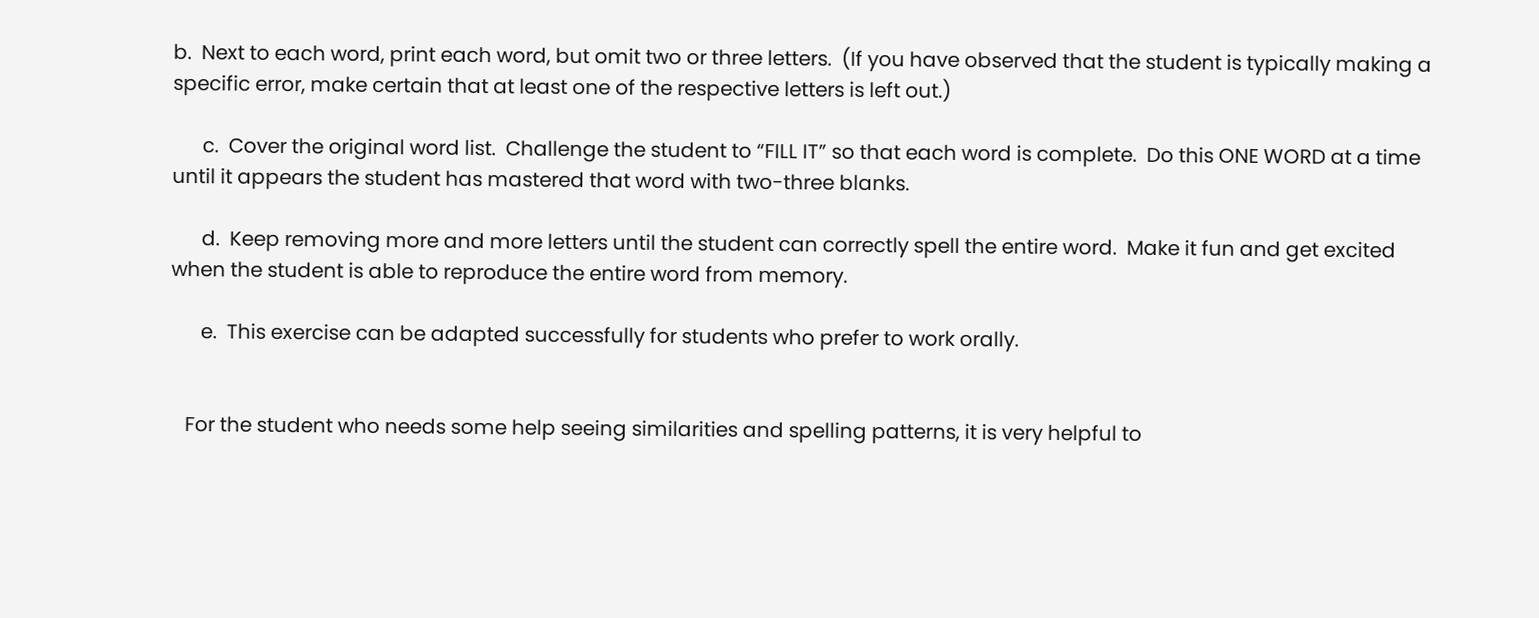b.  Next to each word, print each word, but omit two or three letters.  (If you have observed that the student is typically making a specific error, make certain that at least one of the respective letters is left out.)

      c.  Cover the original word list.  Challenge the student to “FILL IT” so that each word is complete.  Do this ONE WORD at a time until it appears the student has mastered that word with two-three blanks.

      d.  Keep removing more and more letters until the student can correctly spell the entire word.  Make it fun and get excited when the student is able to reproduce the entire word from memory.

      e.  This exercise can be adapted successfully for students who prefer to work orally.


   For the student who needs some help seeing similarities and spelling patterns, it is very helpful to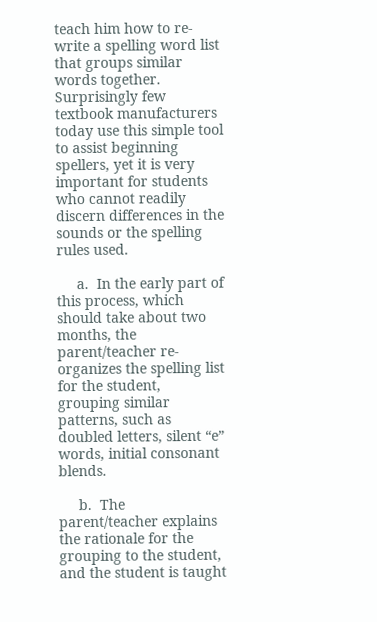teach him how to re-write a spelling word list that groups similar words together.  Surprisingly few textbook manufacturers today use this simple tool to assist beginning spellers, yet it is very important for students who cannot readily discern differences in the sounds or the spelling rules used.

     a.  In the early part of this process, which should take about two months, the parent/teacher re-organizes the spelling list for the student, grouping similar patterns, such as doubled letters, silent “e” words, initial consonant blends.

     b.  The parent/teacher explains the rationale for the grouping to the student, and the student is taught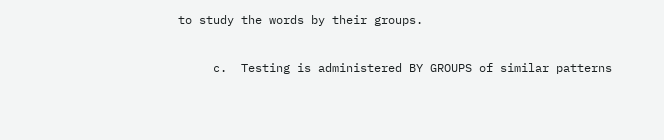to study the words by their groups.

     c.  Testing is administered BY GROUPS of similar patterns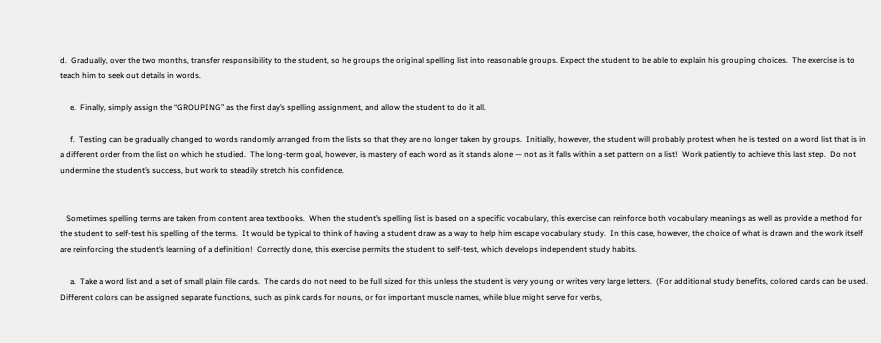d.  Gradually, over the two months, transfer responsibility to the student, so he groups the original spelling list into reasonable groups. Expect the student to be able to explain his grouping choices.  The exercise is to teach him to seek out details in words.

     e.  Finally, simply assign the “GROUPING” as the first day’s spelling assignment, and allow the student to do it all.

     f.  Testing can be gradually changed to words randomly arranged from the lists so that they are no longer taken by groups.  Initially, however, the student will probably protest when he is tested on a word list that is in a different order from the list on which he studied.  The long-term goal, however, is mastery of each word as it stands alone — not as it falls within a set pattern on a list!  Work patiently to achieve this last step.  Do not undermine the student’s success, but work to steadily stretch his confidence.


   Sometimes spelling terms are taken from content area textbooks.  When the student’s spelling list is based on a specific vocabulary, this exercise can reinforce both vocabulary meanings as well as provide a method for the student to self-test his spelling of the terms.  It would be typical to think of having a student draw as a way to help him escape vocabulary study.  In this case, however, the choice of what is drawn and the work itself are reinforcing the student’s learning of a definition!  Correctly done, this exercise permits the student to self-test, which develops independent study habits.

     a.  Take a word list and a set of small plain file cards.  The cards do not need to be full sized for this unless the student is very young or writes very large letters.  (For additional study benefits, colored cards can be used.  Different colors can be assigned separate functions, such as pink cards for nouns, or for important muscle names, while blue might serve for verbs,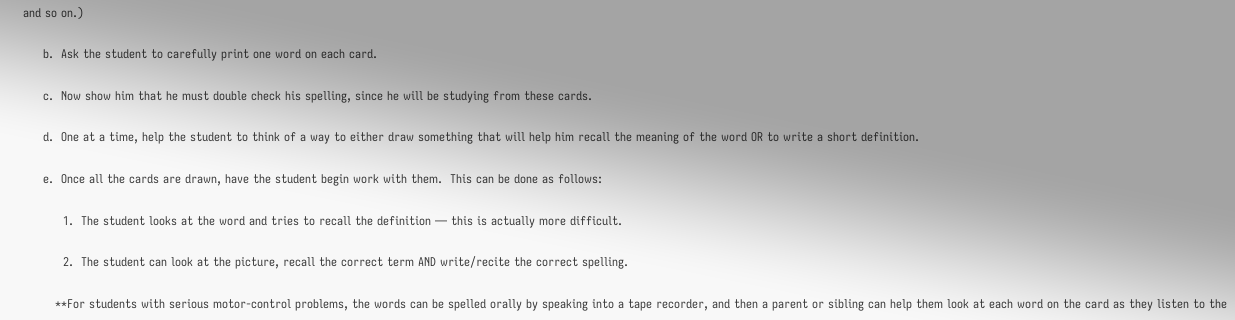and so on.)

     b.  Ask the student to carefully print one word on each card.

     c.  Now show him that he must double check his spelling, since he will be studying from these cards.

     d.  One at a time, help the student to think of a way to either draw something that will help him recall the meaning of the word OR to write a short definition.

     e.  Once all the cards are drawn, have the student begin work with them.  This can be done as follows:

          1.  The student looks at the word and tries to recall the definition — this is actually more difficult.

          2.  The student can look at the picture, recall the correct term AND write/recite the correct spelling.

        **For students with serious motor-control problems, the words can be spelled orally by speaking into a tape recorder, and then a parent or sibling can help them look at each word on the card as they listen to the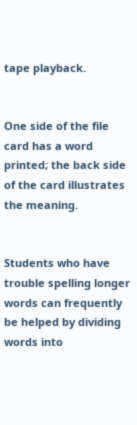tape playback.


One side of the file card has a word printed; the back side of the card illustrates the meaning.


Students who have trouble spelling longer words can frequently be helped by dividing words into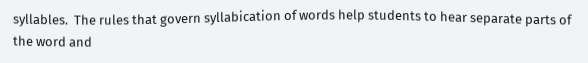syllables.  The rules that govern syllabication of words help students to hear separate parts of the word and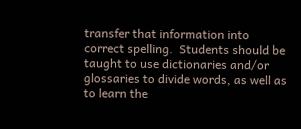transfer that information into correct spelling.  Students should be taught to use dictionaries and/or glossaries to divide words, as well as to learn the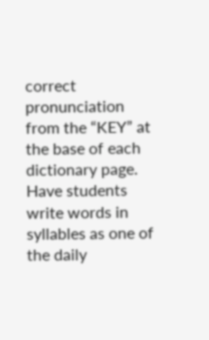correct pronunciation from the “KEY” at the base of each dictionary page.  Have students write words in syllables as one of the daily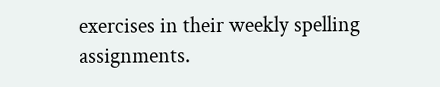exercises in their weekly spelling assignments.